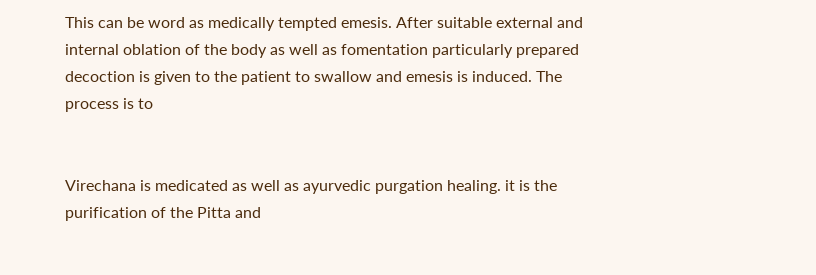This can be word as medically tempted emesis. After suitable external and internal oblation of the body as well as fomentation particularly prepared decoction is given to the patient to swallow and emesis is induced. The process is to


Virechana is medicated as well as ayurvedic purgation healing. it is the purification of the Pitta and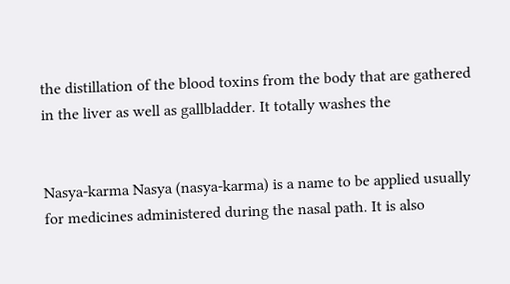the distillation of the blood toxins from the body that are gathered in the liver as well as gallbladder. It totally washes the


Nasya-karma Nasya (nasya-karma) is a name to be applied usually for medicines administered during the nasal path. It is also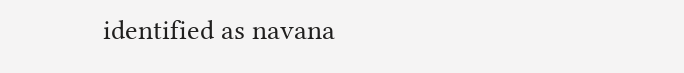identified as navana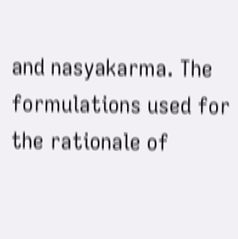and nasyakarma. The formulations used for the rationale of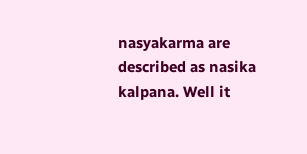nasyakarma are described as nasika kalpana. Well it